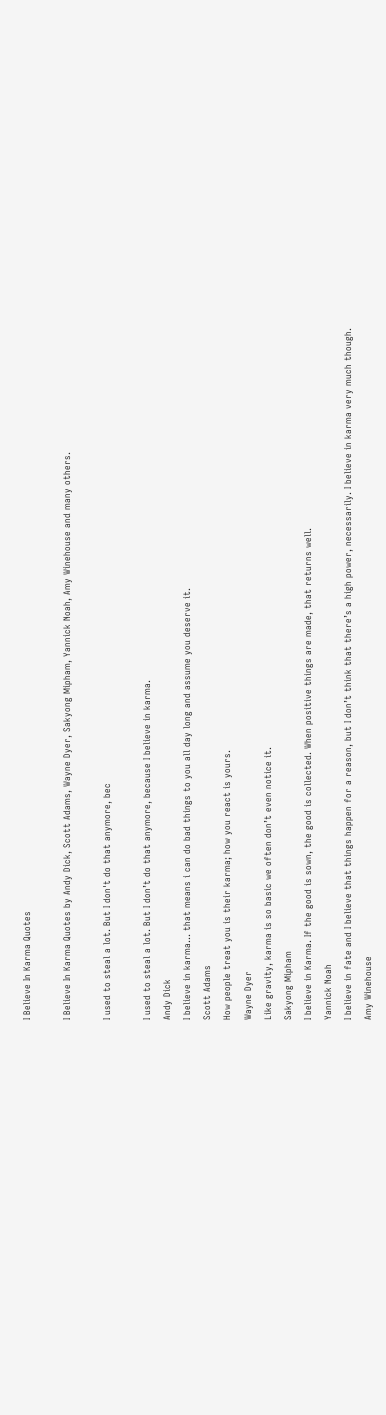I Believe In Karma Quotes

I Believe In Karma Quotes by Andy Dick, Scott Adams, Wayne Dyer, Sakyong Mipham, Yannick Noah, Amy Winehouse and many others.

I used to steal a lot. But I don't do that anymore, bec

I used to steal a lot. But I don’t do that anymore, because I believe in karma.
Andy Dick
I believe in karma… that means i can do bad things to you all day long and assume you deserve it.
Scott Adams
How people treat you is their karma; how you react is yours.
Wayne Dyer
Like gravity, karma is so basic we often don’t even notice it.
Sakyong Mipham
I believe in Karma. If the good is sown, the good is collected. When positive things are made, that returns well.
Yannick Noah
I believe in fate and I believe that things happen for a reason, but I don’t think that there’s a high power, necessarily. I believe in karma very much though.
Amy Winehouse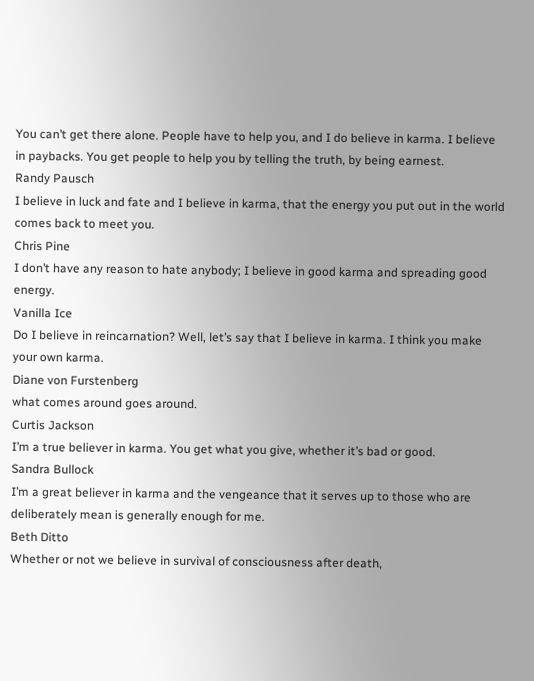You can’t get there alone. People have to help you, and I do believe in karma. I believe in paybacks. You get people to help you by telling the truth, by being earnest.
Randy Pausch
I believe in luck and fate and I believe in karma, that the energy you put out in the world comes back to meet you.
Chris Pine
I don’t have any reason to hate anybody; I believe in good karma and spreading good energy.
Vanilla Ice
Do I believe in reincarnation? Well, let’s say that I believe in karma. I think you make your own karma.
Diane von Furstenberg
what comes around goes around.
Curtis Jackson
I’m a true believer in karma. You get what you give, whether it’s bad or good.
Sandra Bullock
I’m a great believer in karma and the vengeance that it serves up to those who are deliberately mean is generally enough for me.
Beth Ditto
Whether or not we believe in survival of consciousness after death,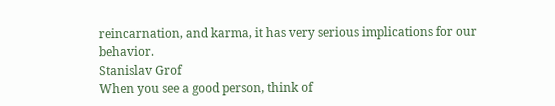reincarnation, and karma, it has very serious implications for our behavior.
Stanislav Grof
When you see a good person, think of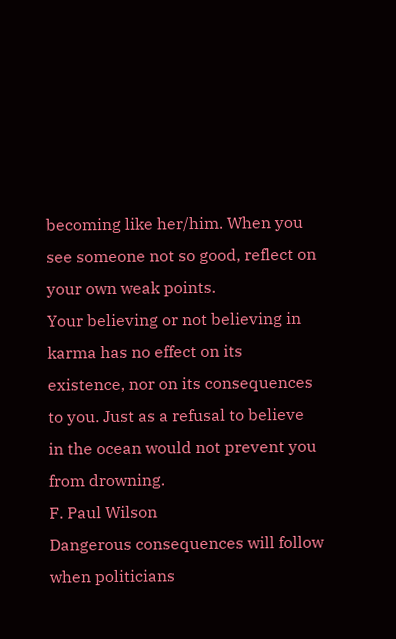becoming like her/him. When you see someone not so good, reflect on your own weak points.
Your believing or not believing in karma has no effect on its existence, nor on its consequences to you. Just as a refusal to believe in the ocean would not prevent you from drowning.
F. Paul Wilson
Dangerous consequences will follow when politicians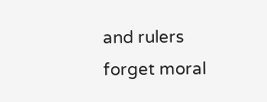and rulers forget moral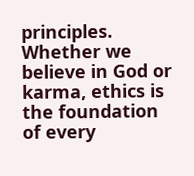principles. Whether we believe in God or karma, ethics is the foundation of every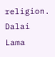religion.
Dalai Lama